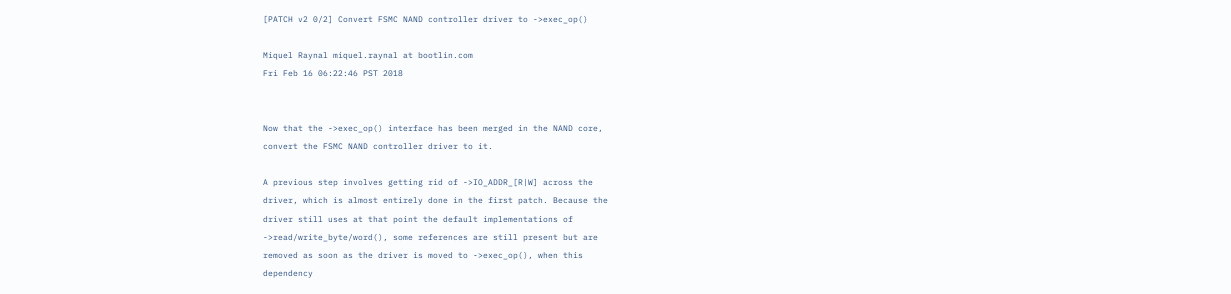[PATCH v2 0/2] Convert FSMC NAND controller driver to ->exec_op()

Miquel Raynal miquel.raynal at bootlin.com
Fri Feb 16 06:22:46 PST 2018


Now that the ->exec_op() interface has been merged in the NAND core,
convert the FSMC NAND controller driver to it.

A previous step involves getting rid of ->IO_ADDR_[R|W] across the
driver, which is almost entirely done in the first patch. Because the
driver still uses at that point the default implementations of
->read/write_byte/word(), some references are still present but are
removed as soon as the driver is moved to ->exec_op(), when this
dependency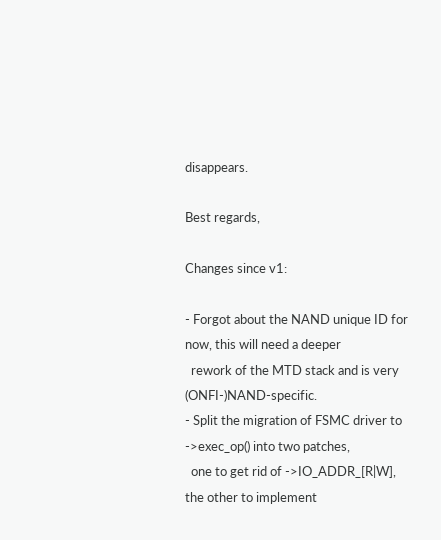disappears.

Best regards,

Changes since v1:

- Forgot about the NAND unique ID for now, this will need a deeper
  rework of the MTD stack and is very (ONFI-)NAND-specific.
- Split the migration of FSMC driver to ->exec_op() into two patches,
  one to get rid of ->IO_ADDR_[R|W], the other to implement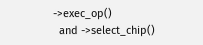->exec_op()
  and ->select_chip()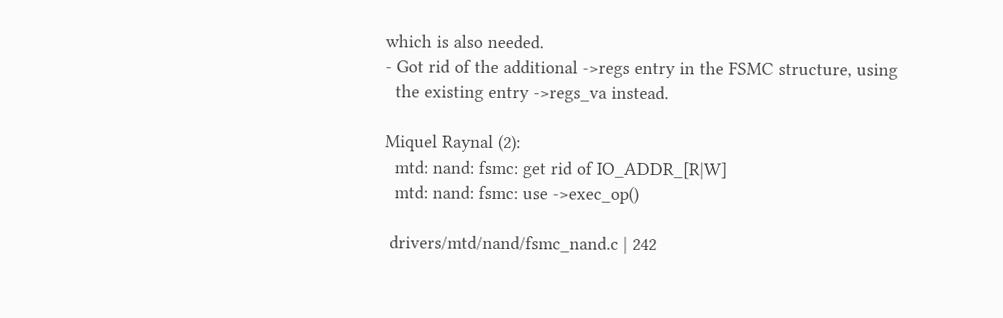which is also needed.
- Got rid of the additional ->regs entry in the FSMC structure, using
  the existing entry ->regs_va instead.

Miquel Raynal (2):
  mtd: nand: fsmc: get rid of IO_ADDR_[R|W]
  mtd: nand: fsmc: use ->exec_op()

 drivers/mtd/nand/fsmc_nand.c | 242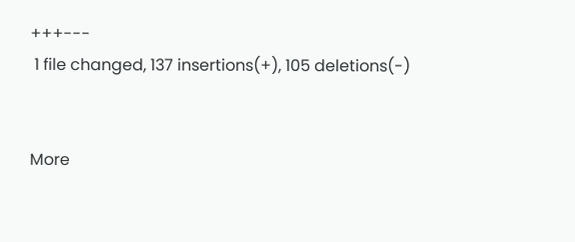+++---
 1 file changed, 137 insertions(+), 105 deletions(-)


More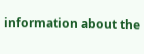information about the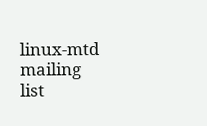linux-mtd mailing list